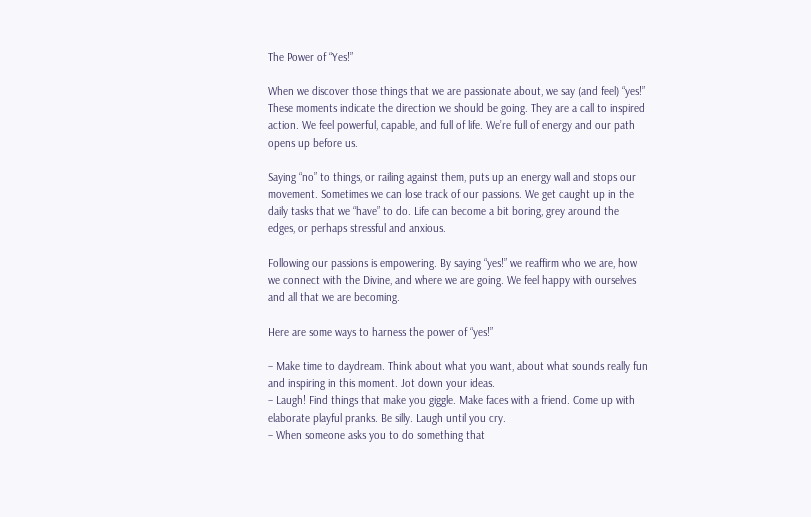The Power of “Yes!”

When we discover those things that we are passionate about, we say (and feel) “yes!” These moments indicate the direction we should be going. They are a call to inspired action. We feel powerful, capable, and full of life. We’re full of energy and our path opens up before us.

Saying “no” to things, or railing against them, puts up an energy wall and stops our movement. Sometimes we can lose track of our passions. We get caught up in the daily tasks that we “have” to do. Life can become a bit boring, grey around the edges, or perhaps stressful and anxious.

Following our passions is empowering. By saying “yes!” we reaffirm who we are, how we connect with the Divine, and where we are going. We feel happy with ourselves and all that we are becoming.

Here are some ways to harness the power of “yes!”

– Make time to daydream. Think about what you want, about what sounds really fun and inspiring in this moment. Jot down your ideas.
– Laugh! Find things that make you giggle. Make faces with a friend. Come up with elaborate playful pranks. Be silly. Laugh until you cry.
– When someone asks you to do something that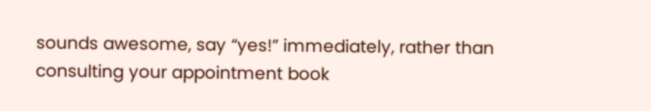sounds awesome, say “yes!” immediately, rather than consulting your appointment book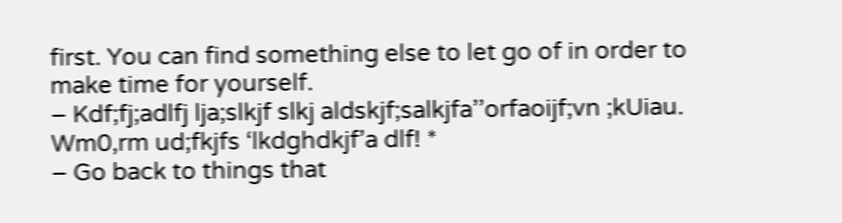first. You can find something else to let go of in order to make time for yourself.
– Kdf;fj;adlfj lja;slkjf slkj aldskjf;salkjfa’’orfaoijf;vn ;kUiau. Wm0,rm ud;fkjfs ‘lkdghdkjf’a dlf! *
– Go back to things that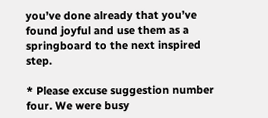you’ve done already that you’ve found joyful and use them as a springboard to the next inspired step.

* Please excuse suggestion number four. We were busy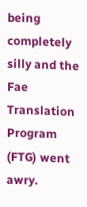being completely silly and the Fae Translation Program (FTG) went awry.